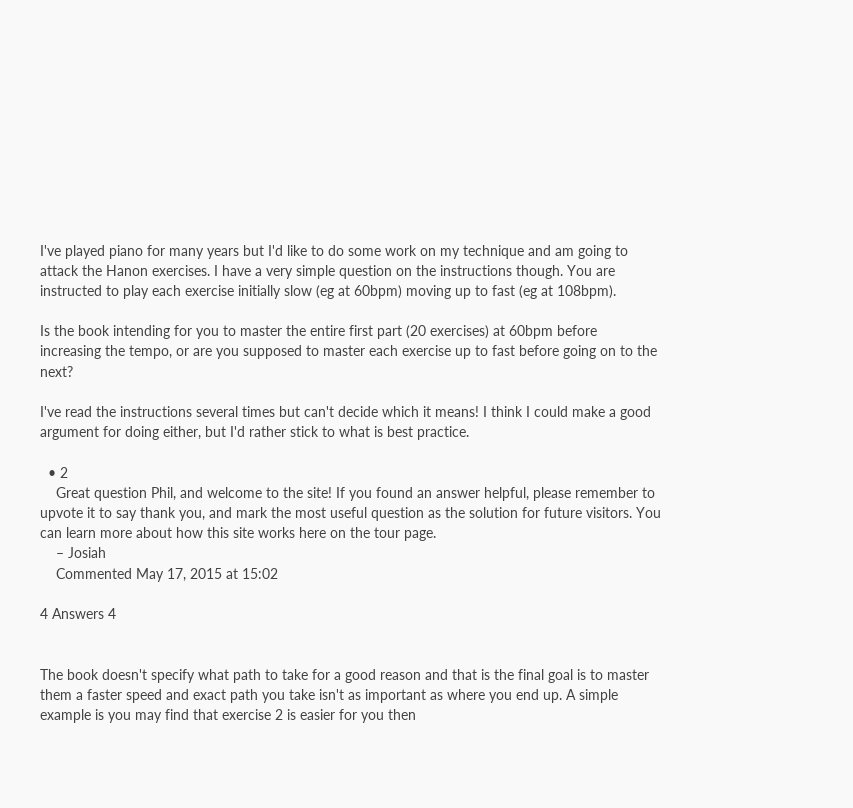I've played piano for many years but I'd like to do some work on my technique and am going to attack the Hanon exercises. I have a very simple question on the instructions though. You are instructed to play each exercise initially slow (eg at 60bpm) moving up to fast (eg at 108bpm).

Is the book intending for you to master the entire first part (20 exercises) at 60bpm before increasing the tempo, or are you supposed to master each exercise up to fast before going on to the next?

I've read the instructions several times but can't decide which it means! I think I could make a good argument for doing either, but I'd rather stick to what is best practice.

  • 2
    Great question Phil, and welcome to the site! If you found an answer helpful, please remember to upvote it to say thank you, and mark the most useful question as the solution for future visitors. You can learn more about how this site works here on the tour page.
    – Josiah
    Commented May 17, 2015 at 15:02

4 Answers 4


The book doesn't specify what path to take for a good reason and that is the final goal is to master them a faster speed and exact path you take isn't as important as where you end up. A simple example is you may find that exercise 2 is easier for you then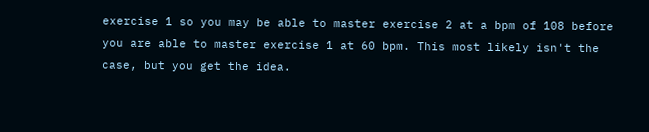exercise 1 so you may be able to master exercise 2 at a bpm of 108 before you are able to master exercise 1 at 60 bpm. This most likely isn't the case, but you get the idea.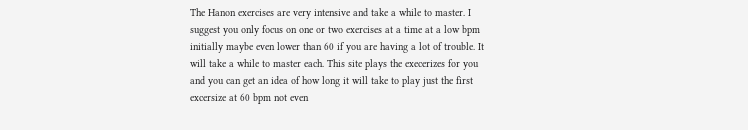The Hanon exercises are very intensive and take a while to master. I suggest you only focus on one or two exercises at a time at a low bpm initially maybe even lower than 60 if you are having a lot of trouble. It will take a while to master each. This site plays the execerizes for you and you can get an idea of how long it will take to play just the first excersize at 60 bpm not even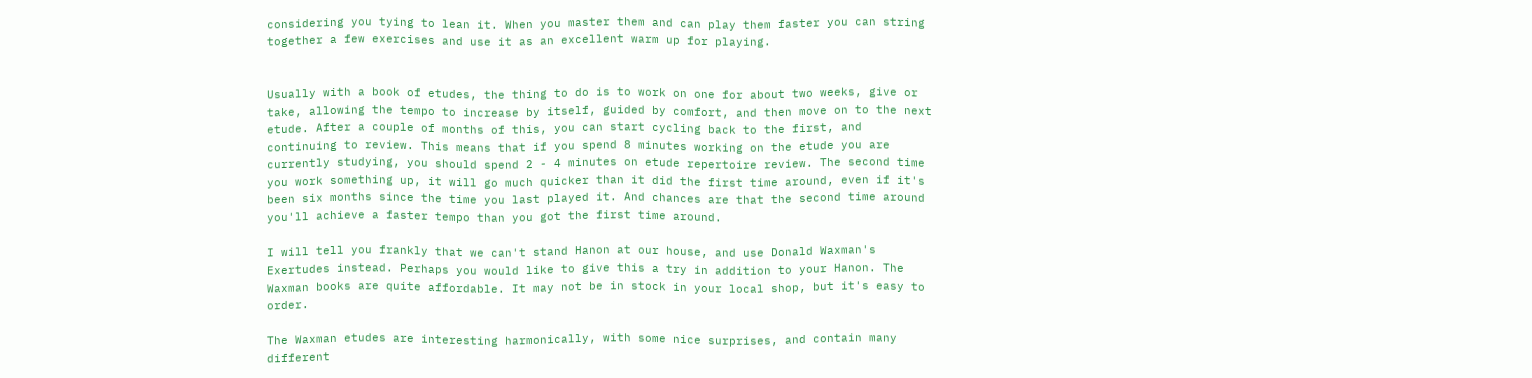considering you tying to lean it. When you master them and can play them faster you can string together a few exercises and use it as an excellent warm up for playing.


Usually with a book of etudes, the thing to do is to work on one for about two weeks, give or take, allowing the tempo to increase by itself, guided by comfort, and then move on to the next etude. After a couple of months of this, you can start cycling back to the first, and continuing to review. This means that if you spend 8 minutes working on the etude you are currently studying, you should spend 2 - 4 minutes on etude repertoire review. The second time you work something up, it will go much quicker than it did the first time around, even if it's been six months since the time you last played it. And chances are that the second time around you'll achieve a faster tempo than you got the first time around.

I will tell you frankly that we can't stand Hanon at our house, and use Donald Waxman's Exertudes instead. Perhaps you would like to give this a try in addition to your Hanon. The Waxman books are quite affordable. It may not be in stock in your local shop, but it's easy to order.

The Waxman etudes are interesting harmonically, with some nice surprises, and contain many different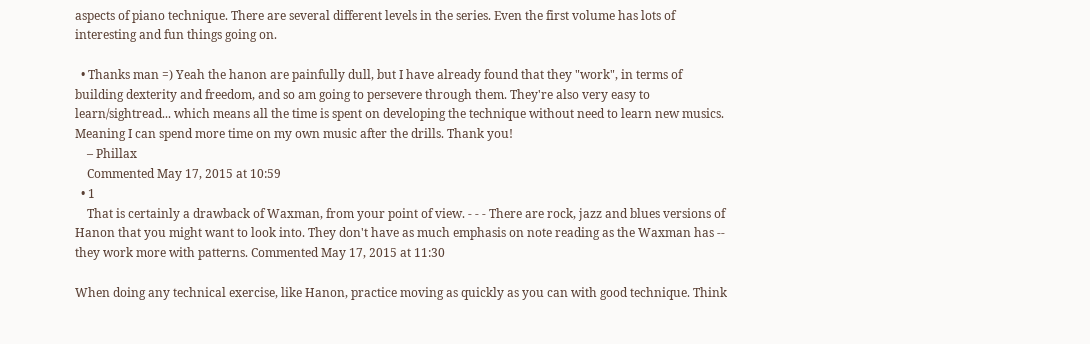aspects of piano technique. There are several different levels in the series. Even the first volume has lots of interesting and fun things going on.

  • Thanks man =) Yeah the hanon are painfully dull, but I have already found that they "work", in terms of building dexterity and freedom, and so am going to persevere through them. They're also very easy to learn/sightread... which means all the time is spent on developing the technique without need to learn new musics. Meaning I can spend more time on my own music after the drills. Thank you!
    – Phillax
    Commented May 17, 2015 at 10:59
  • 1
    That is certainly a drawback of Waxman, from your point of view. - - - There are rock, jazz and blues versions of Hanon that you might want to look into. They don't have as much emphasis on note reading as the Waxman has -- they work more with patterns. Commented May 17, 2015 at 11:30

When doing any technical exercise, like Hanon, practice moving as quickly as you can with good technique. Think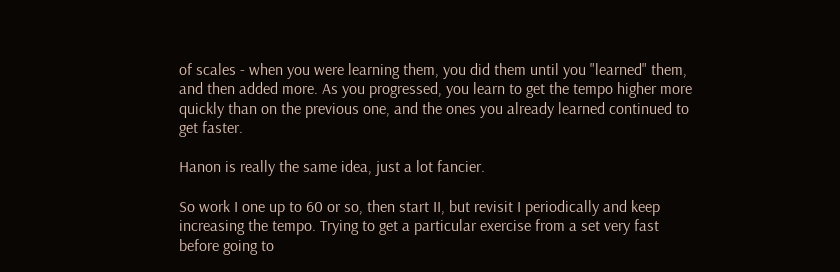of scales - when you were learning them, you did them until you "learned" them, and then added more. As you progressed, you learn to get the tempo higher more quickly than on the previous one, and the ones you already learned continued to get faster.

Hanon is really the same idea, just a lot fancier.

So work I one up to 60 or so, then start II, but revisit I periodically and keep increasing the tempo. Trying to get a particular exercise from a set very fast before going to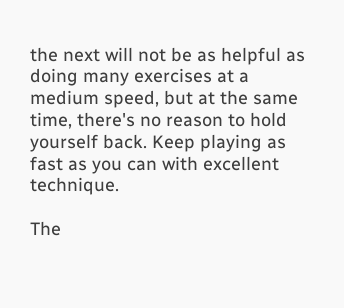the next will not be as helpful as doing many exercises at a medium speed, but at the same time, there's no reason to hold yourself back. Keep playing as fast as you can with excellent technique.

The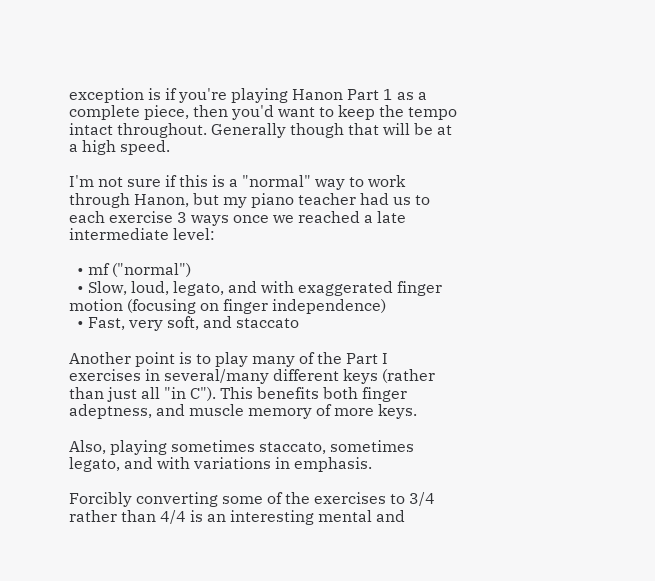exception is if you're playing Hanon Part 1 as a complete piece, then you'd want to keep the tempo intact throughout. Generally though that will be at a high speed.

I'm not sure if this is a "normal" way to work through Hanon, but my piano teacher had us to each exercise 3 ways once we reached a late intermediate level:

  • mf ("normal")
  • Slow, loud, legato, and with exaggerated finger motion (focusing on finger independence)
  • Fast, very soft, and staccato

Another point is to play many of the Part I exercises in several/many different keys (rather than just all "in C"). This benefits both finger adeptness, and muscle memory of more keys.

Also, playing sometimes staccato, sometimes legato, and with variations in emphasis.

Forcibly converting some of the exercises to 3/4 rather than 4/4 is an interesting mental and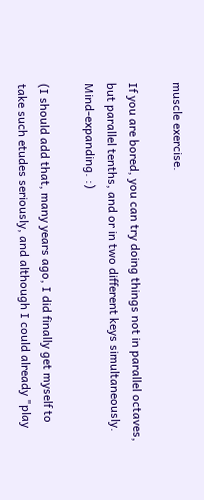muscle exercise.

If you are bored, you can try doing things not in parallel octaves, but parallel tenths, and or in two different keys simultaneously. Mind-expanding. :)

(I should add that, many years ago, I did finally get myself to take such etudes seriously, and although I could already "play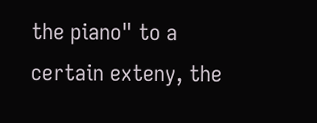the piano" to a certain exteny, the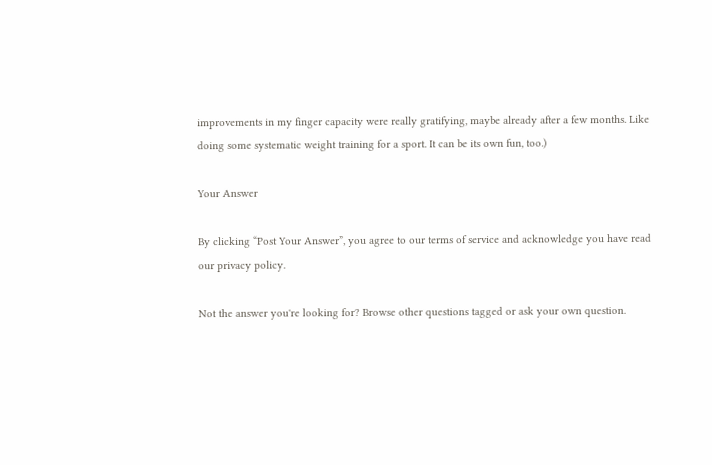improvements in my finger capacity were really gratifying, maybe already after a few months. Like doing some systematic weight training for a sport. It can be its own fun, too.)

Your Answer

By clicking “Post Your Answer”, you agree to our terms of service and acknowledge you have read our privacy policy.

Not the answer you're looking for? Browse other questions tagged or ask your own question.